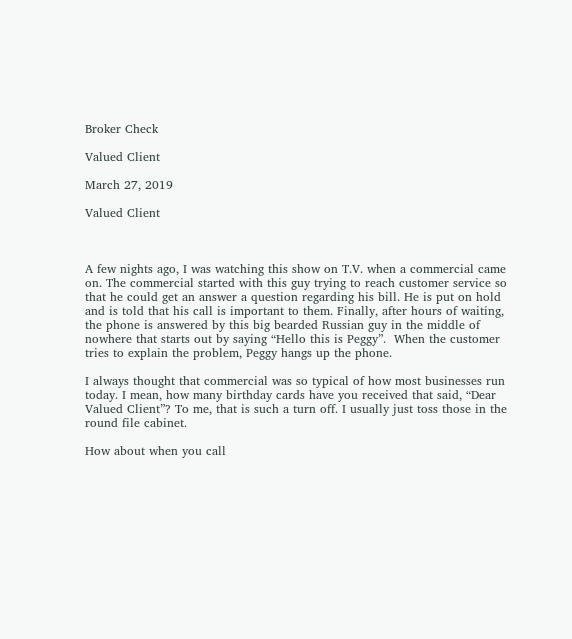Broker Check

Valued Client

March 27, 2019

Valued Client



A few nights ago, I was watching this show on T.V. when a commercial came on. The commercial started with this guy trying to reach customer service so that he could get an answer a question regarding his bill. He is put on hold and is told that his call is important to them. Finally, after hours of waiting, the phone is answered by this big bearded Russian guy in the middle of nowhere that starts out by saying “Hello this is Peggy”.  When the customer tries to explain the problem, Peggy hangs up the phone.

I always thought that commercial was so typical of how most businesses run today. I mean, how many birthday cards have you received that said, “Dear Valued Client”? To me, that is such a turn off. I usually just toss those in the round file cabinet.

How about when you call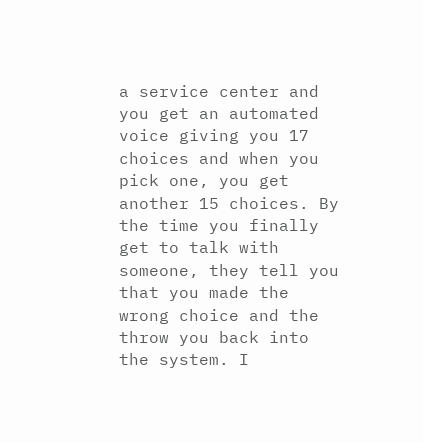a service center and you get an automated voice giving you 17 choices and when you pick one, you get another 15 choices. By the time you finally get to talk with someone, they tell you that you made the wrong choice and the throw you back into the system. I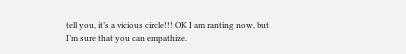tell you, it’s a vicious circle!!! OK I am ranting now, but I’m sure that you can empathize.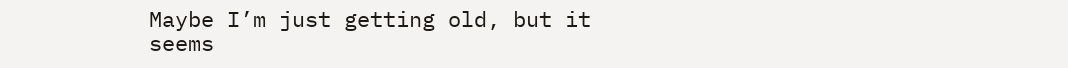Maybe I’m just getting old, but it seems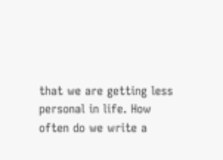that we are getting less personal in life. How often do we write a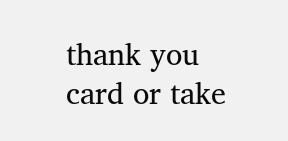thank you card or take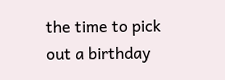the time to pick out a birthday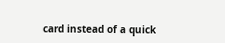card instead of a quick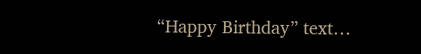“Happy Birthday” text…